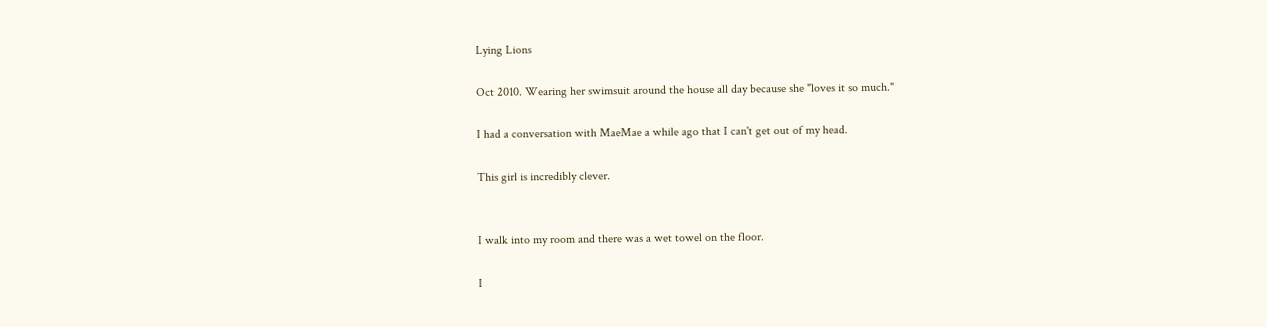Lying Lions

Oct 2010. Wearing her swimsuit around the house all day because she "loves it so much."

I had a conversation with MaeMae a while ago that I can't get out of my head.

This girl is incredibly clever.


I walk into my room and there was a wet towel on the floor.

I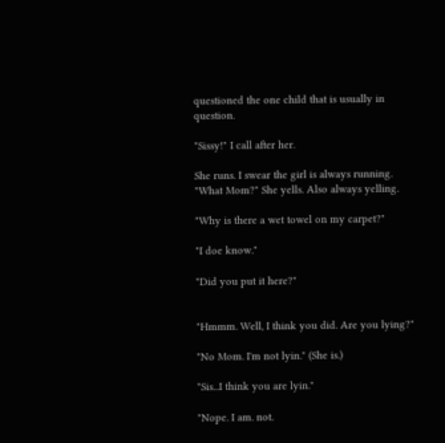questioned the one child that is usually in question.

"Sissy!" I call after her.

She runs. I swear the girl is always running. "What Mom?" She yells. Also always yelling.

"Why is there a wet towel on my carpet?"

"I doe know."

"Did you put it here?"


"Hmmm. Well, I think you did. Are you lying?"

"No Mom. I'm not lyin." (She is.)

"Sis...I think you are lyin."

"Nope. I am. not.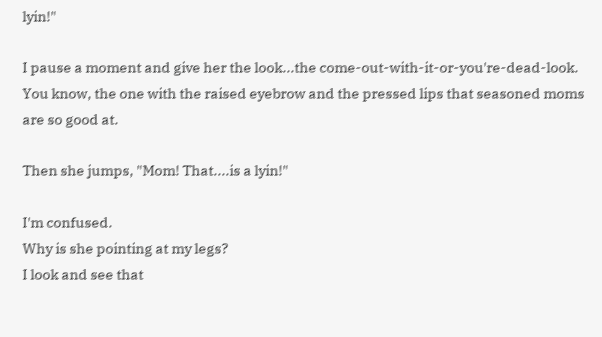lyin!"

I pause a moment and give her the look...the come-out-with-it-or-you're-dead-look.
You know, the one with the raised eyebrow and the pressed lips that seasoned moms are so good at.

Then she jumps, "Mom! That....is a lyin!"

I'm confused.
Why is she pointing at my legs?
I look and see that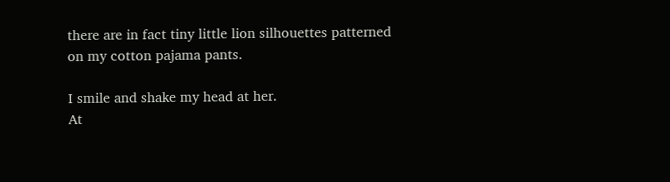there are in fact tiny little lion silhouettes patterned on my cotton pajama pants.

I smile and shake my head at her.
At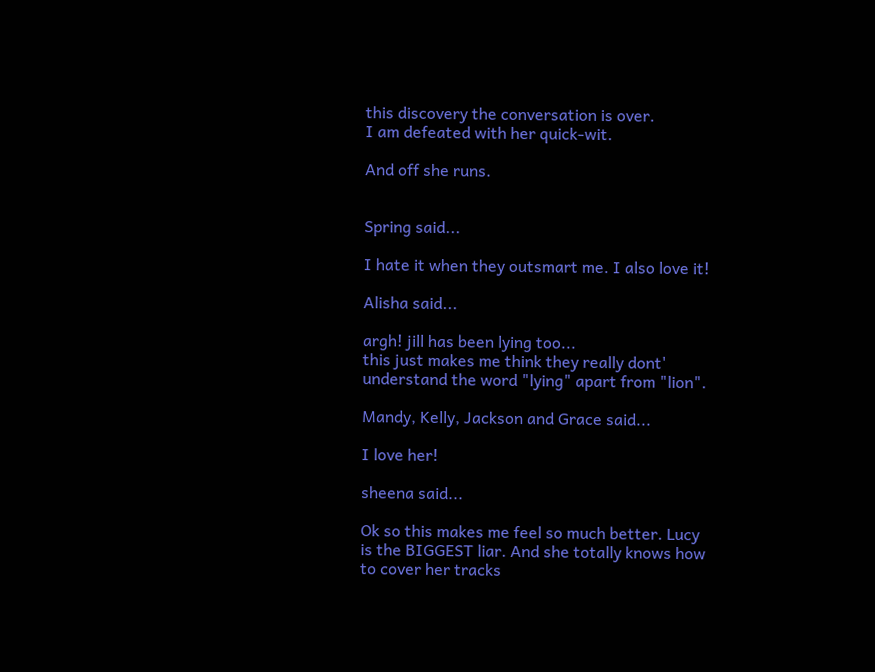this discovery the conversation is over.
I am defeated with her quick-wit.

And off she runs.


Spring said...

I hate it when they outsmart me. I also love it!

Alisha said...

argh! jill has been lying too...
this just makes me think they really dont' understand the word "lying" apart from "lion".

Mandy, Kelly, Jackson and Grace said...

I love her!

sheena said...

Ok so this makes me feel so much better. Lucy is the BIGGEST liar. And she totally knows how to cover her tracks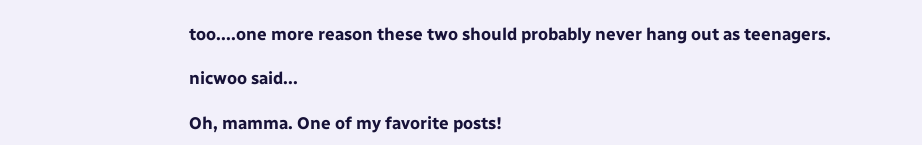too....one more reason these two should probably never hang out as teenagers.

nicwoo said...

Oh, mamma. One of my favorite posts!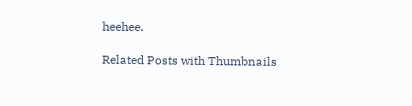heehee.

Related Posts with Thumbnails